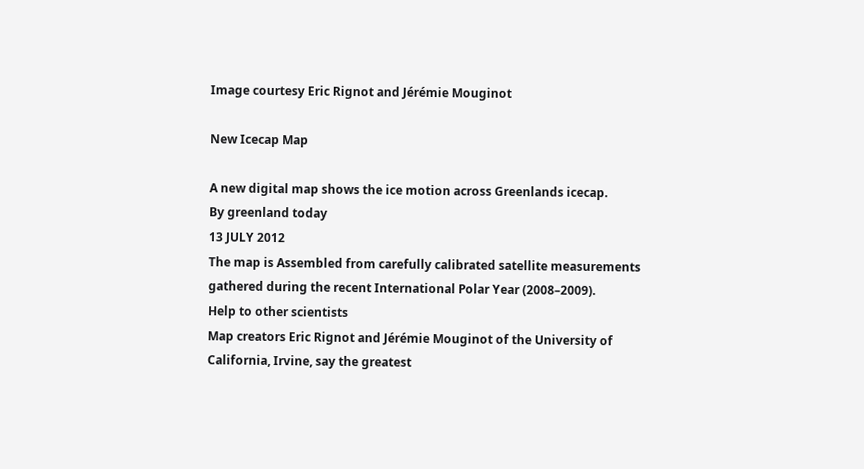Image courtesy Eric Rignot and Jérémie Mouginot

New Icecap Map

A new digital map shows the ice motion across Greenlands icecap.
By greenland today
13 JULY 2012
The map is Assembled from carefully calibrated satellite measurements gathered during the recent International Polar Year (2008–2009).
Help to other scientists
Map creators Eric Rignot and Jérémie Mouginot of the University of California, Irvine, say the greatest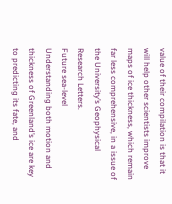value of their compilation is that it will help other scientists improve maps of ice thickness, which remain far less comprehensive, in a issue of the University’s Geophysical Research Letters.
Future sea-level
Understanding both motion and thickness of Greenland’s ice are key to predicting its fate, and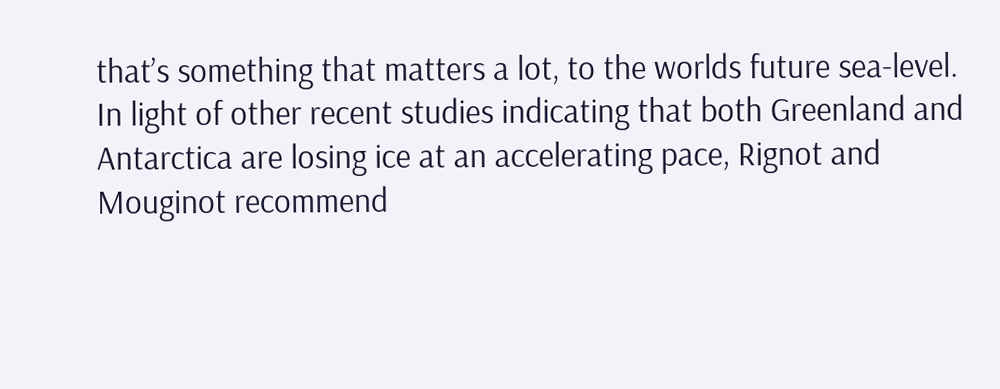that’s something that matters a lot, to the worlds future sea-level.
In light of other recent studies indicating that both Greenland and Antarctica are losing ice at an accelerating pace, Rignot and Mouginot recommend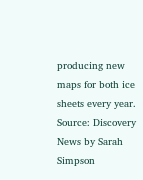producing new maps for both ice sheets every year.
Source: Discovery News by Sarah Simpson